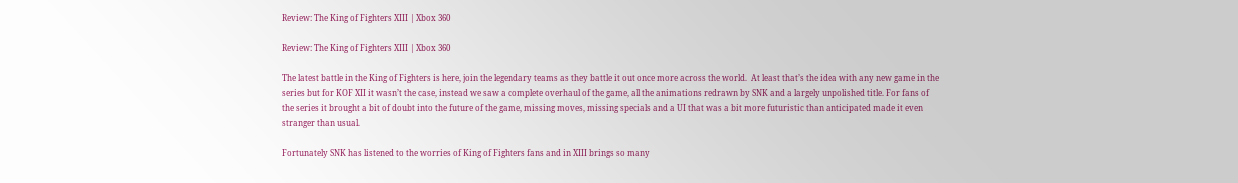Review: The King of Fighters XIII | Xbox 360

Review: The King of Fighters XIII | Xbox 360

The latest battle in the King of Fighters is here, join the legendary teams as they battle it out once more across the world.  At least that’s the idea with any new game in the series but for KOF XII it wasn’t the case, instead we saw a complete overhaul of the game, all the animations redrawn by SNK and a largely unpolished title. For fans of the series it brought a bit of doubt into the future of the game, missing moves, missing specials and a UI that was a bit more futuristic than anticipated made it even stranger than usual.

Fortunately SNK has listened to the worries of King of Fighters fans and in XIII brings so many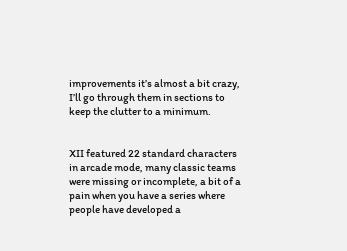improvements it’s almost a bit crazy, I’ll go through them in sections to keep the clutter to a minimum.


XII featured 22 standard characters in arcade mode, many classic teams were missing or incomplete, a bit of a pain when you have a series where people have developed a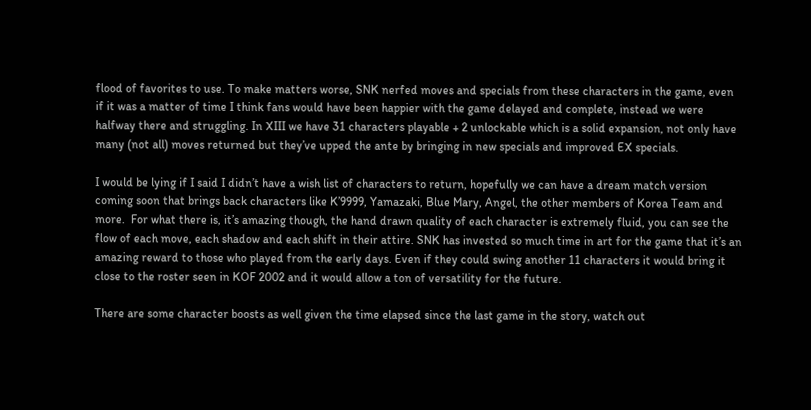flood of favorites to use. To make matters worse, SNK nerfed moves and specials from these characters in the game, even if it was a matter of time I think fans would have been happier with the game delayed and complete, instead we were halfway there and struggling. In XIII we have 31 characters playable + 2 unlockable which is a solid expansion, not only have many (not all) moves returned but they’ve upped the ante by bringing in new specials and improved EX specials.

I would be lying if I said I didn’t have a wish list of characters to return, hopefully we can have a dream match version coming soon that brings back characters like K’9999, Yamazaki, Blue Mary, Angel, the other members of Korea Team and more.  For what there is, it’s amazing though, the hand drawn quality of each character is extremely fluid, you can see the flow of each move, each shadow and each shift in their attire. SNK has invested so much time in art for the game that it’s an amazing reward to those who played from the early days. Even if they could swing another 11 characters it would bring it close to the roster seen in KOF 2002 and it would allow a ton of versatility for the future.

There are some character boosts as well given the time elapsed since the last game in the story, watch out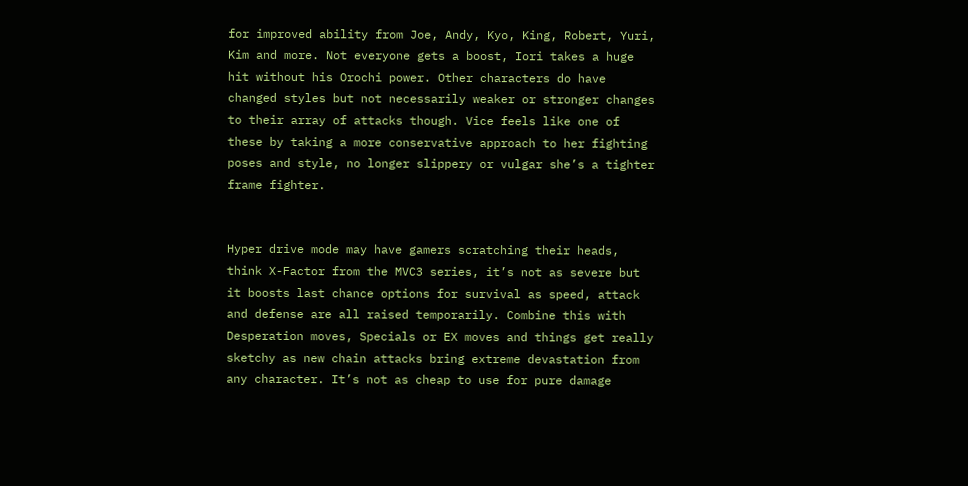for improved ability from Joe, Andy, Kyo, King, Robert, Yuri, Kim and more. Not everyone gets a boost, Iori takes a huge hit without his Orochi power. Other characters do have changed styles but not necessarily weaker or stronger changes to their array of attacks though. Vice feels like one of these by taking a more conservative approach to her fighting poses and style, no longer slippery or vulgar she’s a tighter frame fighter.


Hyper drive mode may have gamers scratching their heads, think X-Factor from the MVC3 series, it’s not as severe but it boosts last chance options for survival as speed, attack and defense are all raised temporarily. Combine this with Desperation moves, Specials or EX moves and things get really sketchy as new chain attacks bring extreme devastation from any character. It’s not as cheap to use for pure damage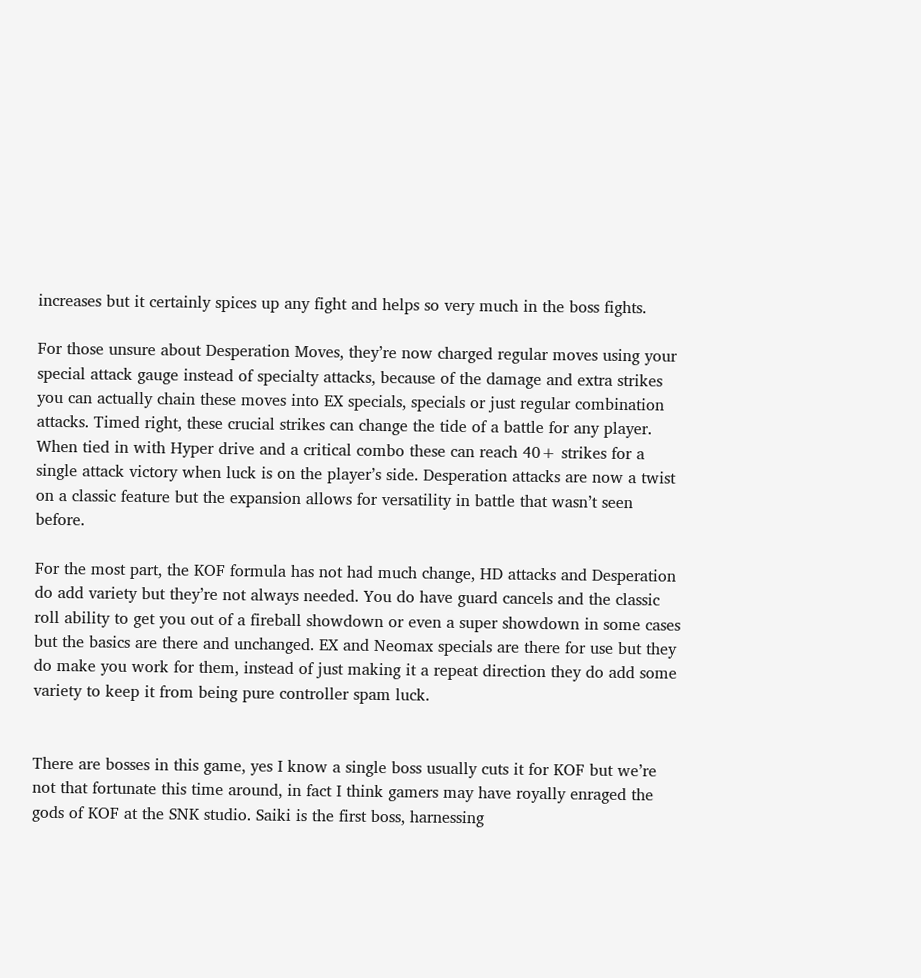increases but it certainly spices up any fight and helps so very much in the boss fights.

For those unsure about Desperation Moves, they’re now charged regular moves using your special attack gauge instead of specialty attacks, because of the damage and extra strikes you can actually chain these moves into EX specials, specials or just regular combination attacks. Timed right, these crucial strikes can change the tide of a battle for any player. When tied in with Hyper drive and a critical combo these can reach 40+ strikes for a single attack victory when luck is on the player’s side. Desperation attacks are now a twist on a classic feature but the expansion allows for versatility in battle that wasn’t seen before.

For the most part, the KOF formula has not had much change, HD attacks and Desperation do add variety but they’re not always needed. You do have guard cancels and the classic roll ability to get you out of a fireball showdown or even a super showdown in some cases but the basics are there and unchanged. EX and Neomax specials are there for use but they do make you work for them, instead of just making it a repeat direction they do add some variety to keep it from being pure controller spam luck.


There are bosses in this game, yes I know a single boss usually cuts it for KOF but we’re not that fortunate this time around, in fact I think gamers may have royally enraged the gods of KOF at the SNK studio. Saiki is the first boss, harnessing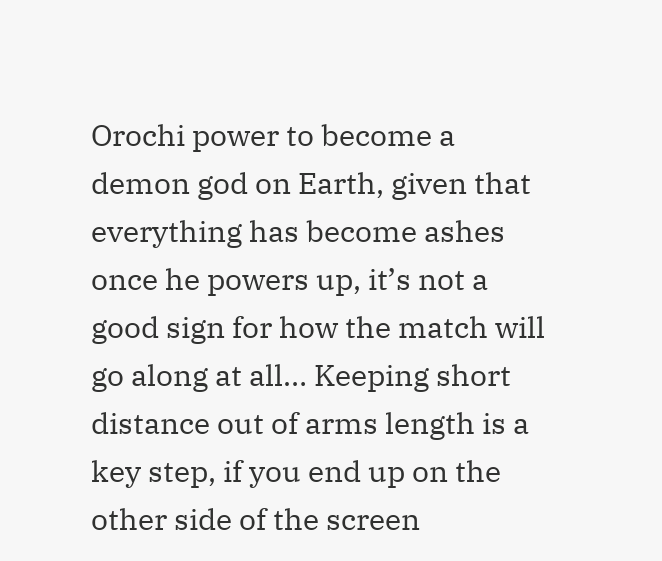Orochi power to become a demon god on Earth, given that everything has become ashes once he powers up, it’s not a good sign for how the match will go along at all… Keeping short distance out of arms length is a key step, if you end up on the other side of the screen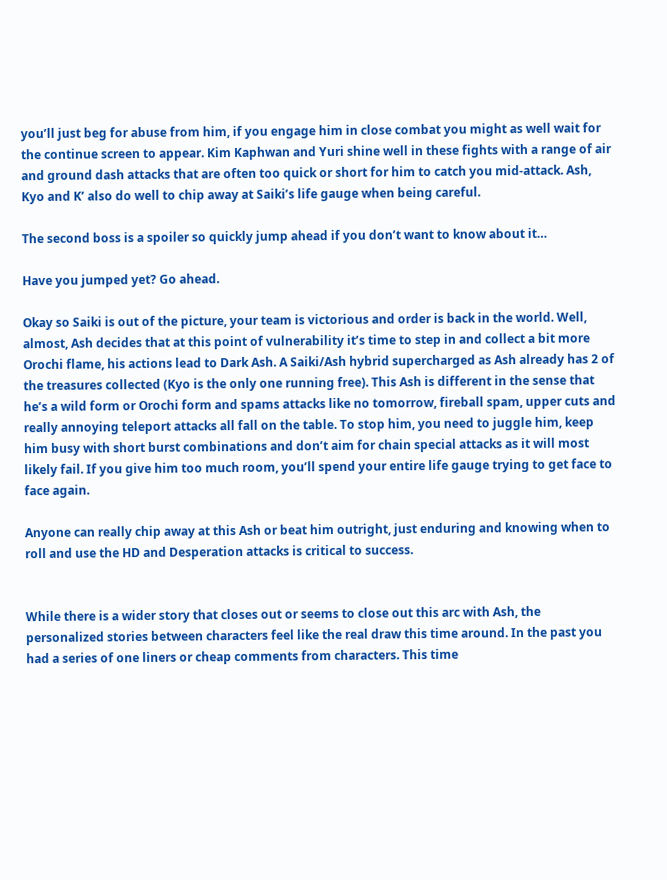you’ll just beg for abuse from him, if you engage him in close combat you might as well wait for the continue screen to appear. Kim Kaphwan and Yuri shine well in these fights with a range of air and ground dash attacks that are often too quick or short for him to catch you mid-attack. Ash, Kyo and K’ also do well to chip away at Saiki’s life gauge when being careful.

The second boss is a spoiler so quickly jump ahead if you don’t want to know about it…

Have you jumped yet? Go ahead.

Okay so Saiki is out of the picture, your team is victorious and order is back in the world. Well, almost, Ash decides that at this point of vulnerability it’s time to step in and collect a bit more Orochi flame, his actions lead to Dark Ash. A Saiki/Ash hybrid supercharged as Ash already has 2 of the treasures collected (Kyo is the only one running free). This Ash is different in the sense that he’s a wild form or Orochi form and spams attacks like no tomorrow, fireball spam, upper cuts and really annoying teleport attacks all fall on the table. To stop him, you need to juggle him, keep him busy with short burst combinations and don’t aim for chain special attacks as it will most likely fail. If you give him too much room, you’ll spend your entire life gauge trying to get face to face again.

Anyone can really chip away at this Ash or beat him outright, just enduring and knowing when to roll and use the HD and Desperation attacks is critical to success.


While there is a wider story that closes out or seems to close out this arc with Ash, the personalized stories between characters feel like the real draw this time around. In the past you had a series of one liners or cheap comments from characters. This time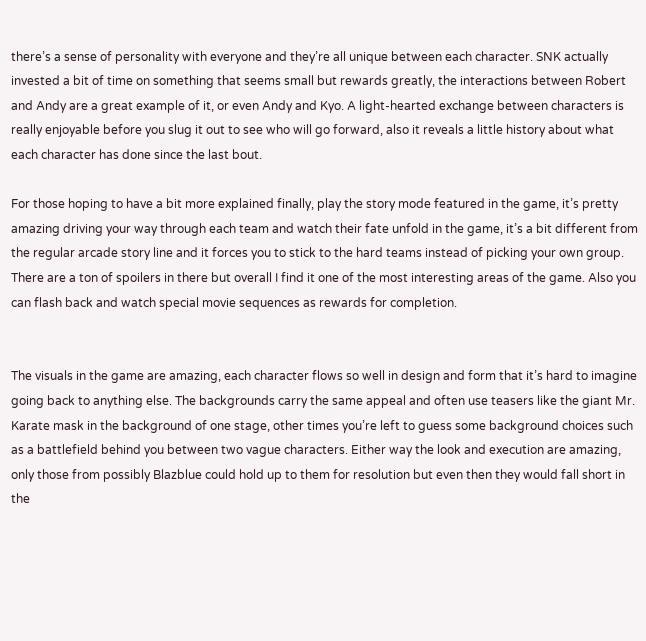there’s a sense of personality with everyone and they’re all unique between each character. SNK actually invested a bit of time on something that seems small but rewards greatly, the interactions between Robert and Andy are a great example of it, or even Andy and Kyo. A light-hearted exchange between characters is really enjoyable before you slug it out to see who will go forward, also it reveals a little history about what each character has done since the last bout.

For those hoping to have a bit more explained finally, play the story mode featured in the game, it’s pretty amazing driving your way through each team and watch their fate unfold in the game, it’s a bit different from the regular arcade story line and it forces you to stick to the hard teams instead of picking your own group. There are a ton of spoilers in there but overall I find it one of the most interesting areas of the game. Also you can flash back and watch special movie sequences as rewards for completion.


The visuals in the game are amazing, each character flows so well in design and form that it’s hard to imagine going back to anything else. The backgrounds carry the same appeal and often use teasers like the giant Mr. Karate mask in the background of one stage, other times you’re left to guess some background choices such as a battlefield behind you between two vague characters. Either way the look and execution are amazing, only those from possibly Blazblue could hold up to them for resolution but even then they would fall short in the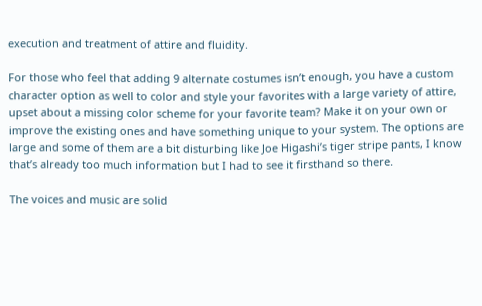execution and treatment of attire and fluidity.

For those who feel that adding 9 alternate costumes isn’t enough, you have a custom character option as well to color and style your favorites with a large variety of attire, upset about a missing color scheme for your favorite team? Make it on your own or improve the existing ones and have something unique to your system. The options are large and some of them are a bit disturbing like Joe Higashi’s tiger stripe pants, I know that’s already too much information but I had to see it firsthand so there.

The voices and music are solid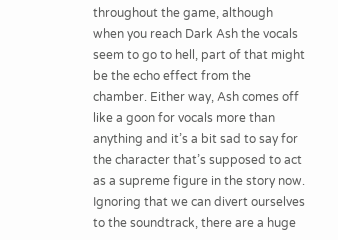throughout the game, although when you reach Dark Ash the vocals seem to go to hell, part of that might be the echo effect from the chamber. Either way, Ash comes off like a goon for vocals more than anything and it’s a bit sad to say for the character that’s supposed to act as a supreme figure in the story now. Ignoring that we can divert ourselves to the soundtrack, there are a huge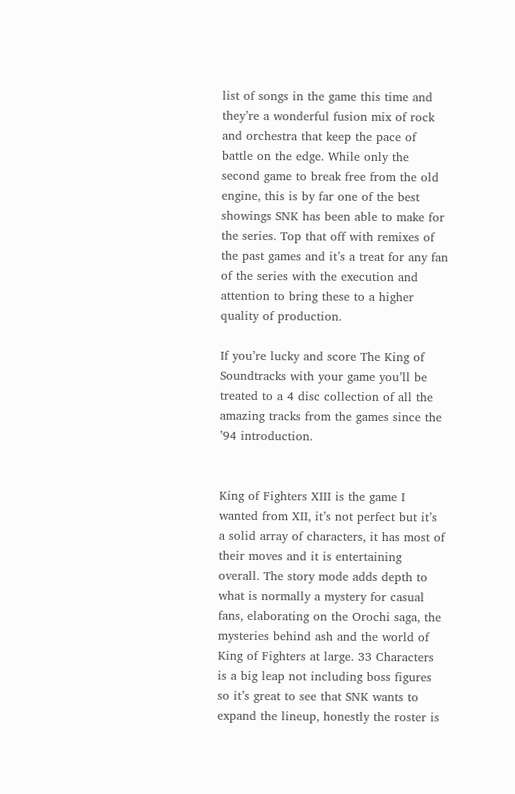list of songs in the game this time and they’re a wonderful fusion mix of rock and orchestra that keep the pace of battle on the edge. While only the second game to break free from the old engine, this is by far one of the best showings SNK has been able to make for the series. Top that off with remixes of the past games and it’s a treat for any fan of the series with the execution and attention to bring these to a higher quality of production.

If you’re lucky and score The King of Soundtracks with your game you’ll be treated to a 4 disc collection of all the amazing tracks from the games since the ’94 introduction.


King of Fighters XIII is the game I wanted from XII, it’s not perfect but it’s a solid array of characters, it has most of their moves and it is entertaining overall. The story mode adds depth to what is normally a mystery for casual fans, elaborating on the Orochi saga, the mysteries behind ash and the world of King of Fighters at large. 33 Characters is a big leap not including boss figures so it’s great to see that SNK wants to expand the lineup, honestly the roster is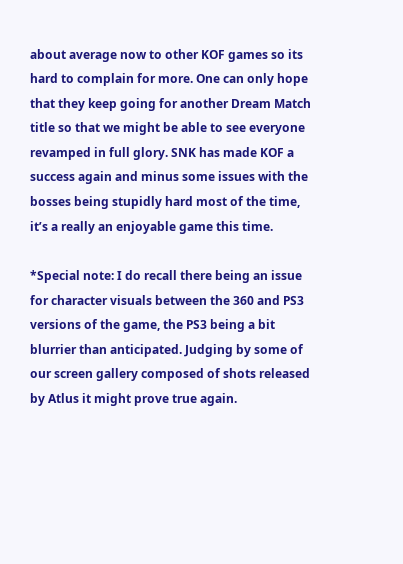about average now to other KOF games so its hard to complain for more. One can only hope that they keep going for another Dream Match title so that we might be able to see everyone revamped in full glory. SNK has made KOF a success again and minus some issues with the bosses being stupidly hard most of the time, it’s a really an enjoyable game this time.

*Special note: I do recall there being an issue for character visuals between the 360 and PS3 versions of the game, the PS3 being a bit blurrier than anticipated. Judging by some of our screen gallery composed of shots released by Atlus it might prove true again.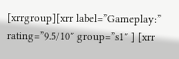[xrrgroup][xrr label=”Gameplay:” rating=”9.5/10″ group=”s1″ ] [xrr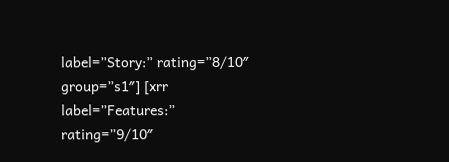label=”Story:” rating=”8/10″ group=”s1″] [xrr label=”Features:” rating=”9/10″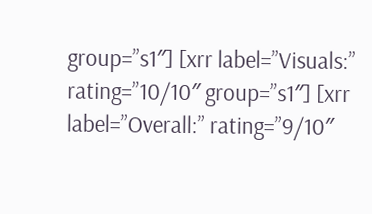group=”s1″] [xrr label=”Visuals:” rating=”10/10″ group=”s1″] [xrr label=”Overall:” rating=”9/10″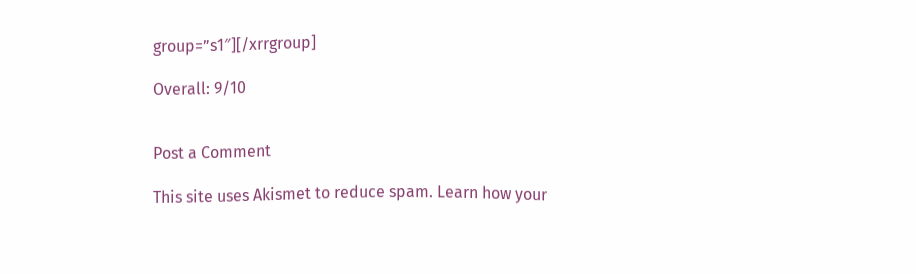group=”s1″][/xrrgroup]

Overall: 9/10


Post a Comment

This site uses Akismet to reduce spam. Learn how your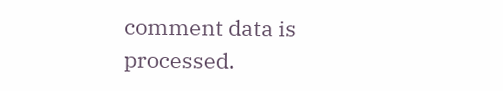comment data is processed.